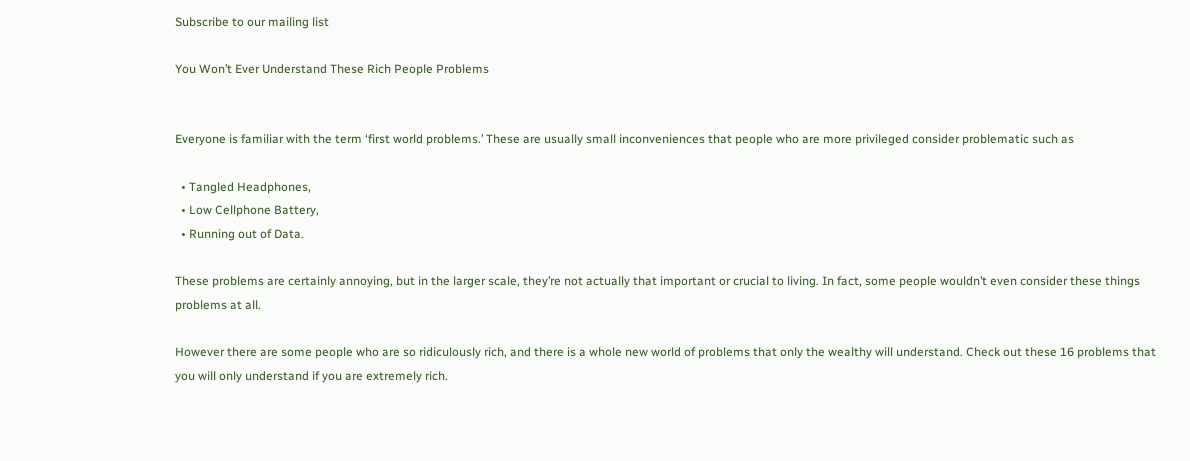Subscribe to our mailing list

You Won’t Ever Understand These Rich People Problems


Everyone is familiar with the term ‘first world problems.’ These are usually small inconveniences that people who are more privileged consider problematic such as

  • Tangled Headphones,
  • Low Cellphone Battery,
  • Running out of Data.

These problems are certainly annoying, but in the larger scale, they’re not actually that important or crucial to living. In fact, some people wouldn’t even consider these things problems at all.

However there are some people who are so ridiculously rich, and there is a whole new world of problems that only the wealthy will understand. Check out these 16 problems that you will only understand if you are extremely rich.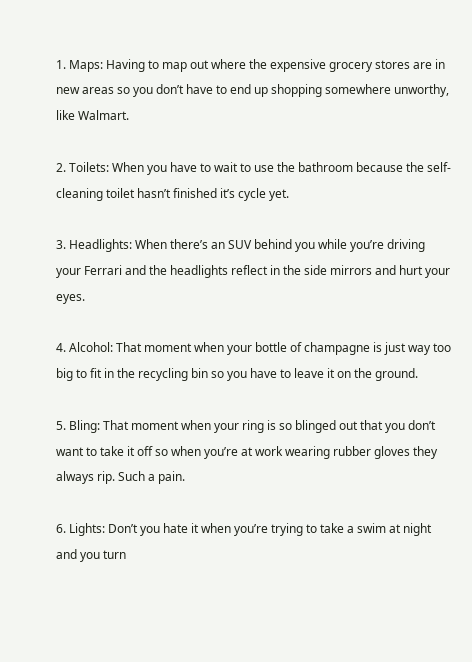1. Maps: Having to map out where the expensive grocery stores are in new areas so you don’t have to end up shopping somewhere unworthy, like Walmart.

2. Toilets: When you have to wait to use the bathroom because the self-cleaning toilet hasn’t finished it’s cycle yet.

3. Headlights: When there’s an SUV behind you while you’re driving your Ferrari and the headlights reflect in the side mirrors and hurt your eyes.

4. Alcohol: That moment when your bottle of champagne is just way too big to fit in the recycling bin so you have to leave it on the ground.

5. Bling: That moment when your ring is so blinged out that you don’t want to take it off so when you’re at work wearing rubber gloves they always rip. Such a pain.

6. Lights: Don’t you hate it when you’re trying to take a swim at night and you turn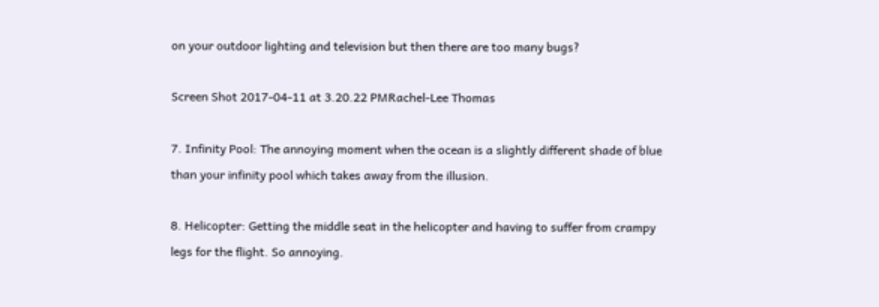on your outdoor lighting and television but then there are too many bugs?

Screen Shot 2017-04-11 at 3.20.22 PMRachel-Lee Thomas

7. Infinity Pool: The annoying moment when the ocean is a slightly different shade of blue than your infinity pool which takes away from the illusion.

8. Helicopter: Getting the middle seat in the helicopter and having to suffer from crampy legs for the flight. So annoying.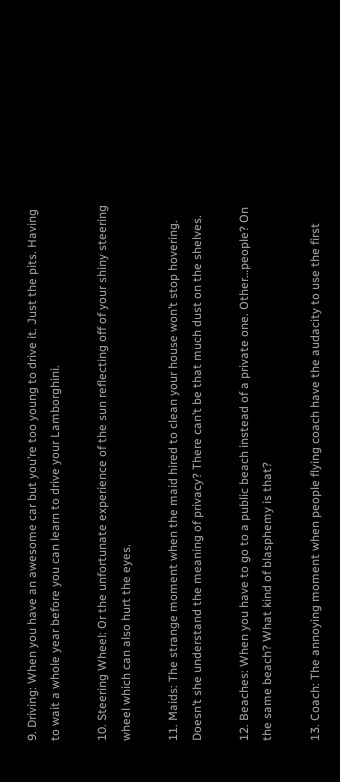9. Driving: When you have an awesome car but you’re too young to drive it. Just the pits. Having to wait a whole year before you can learn to drive your Lamborghini.

10. Steering Wheel: Or the unfortunate experience of the sun reflecting off of your shiny steering wheel which can also hurt the eyes.

11. Maids: The strange moment when the maid hired to clean your house won’t stop hovering. Doesn’t she understand the meaning of privacy? There can’t be that much dust on the shelves.

12. Beaches: When you have to go to a public beach instead of a private one. Other…people? On the same beach? What kind of blasphemy is that?

13. Coach: The annoying moment when people flying coach have the audacity to use the first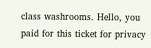class washrooms. Hello, you paid for this ticket for privacy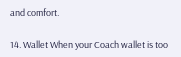and comfort.

14. Wallet When your Coach wallet is too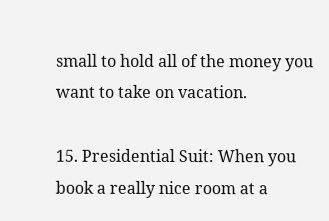small to hold all of the money you want to take on vacation.

15. Presidential Suit: When you book a really nice room at a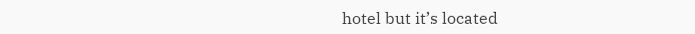hotel but it’s located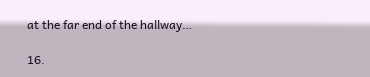at the far end of the hallway…

16.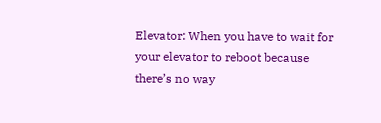Elevator: When you have to wait for your elevator to reboot because there’s no way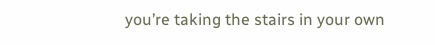you’re taking the stairs in your own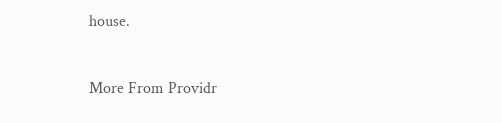house.


More From Providr